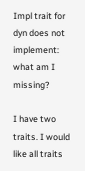Impl trait for dyn does not implement: what am I missing?

I have two traits. I would like all traits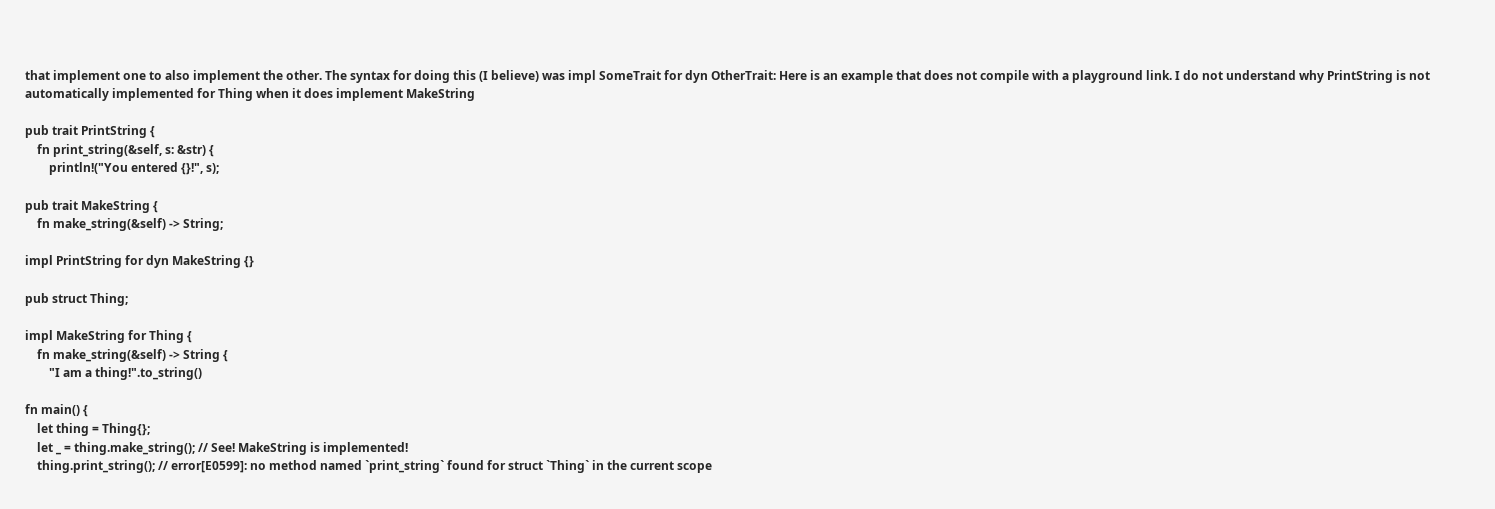that implement one to also implement the other. The syntax for doing this (I believe) was impl SomeTrait for dyn OtherTrait: Here is an example that does not compile with a playground link. I do not understand why PrintString is not automatically implemented for Thing when it does implement MakeString

pub trait PrintString {
    fn print_string(&self, s: &str) {
        println!("You entered {}!", s);

pub trait MakeString {
    fn make_string(&self) -> String;

impl PrintString for dyn MakeString {}

pub struct Thing;

impl MakeString for Thing {
    fn make_string(&self) -> String {
        "I am a thing!".to_string()

fn main() {
    let thing = Thing{};
    let _ = thing.make_string(); // See! MakeString is implemented!
    thing.print_string(); // error[E0599]: no method named `print_string` found for struct `Thing` in the current scope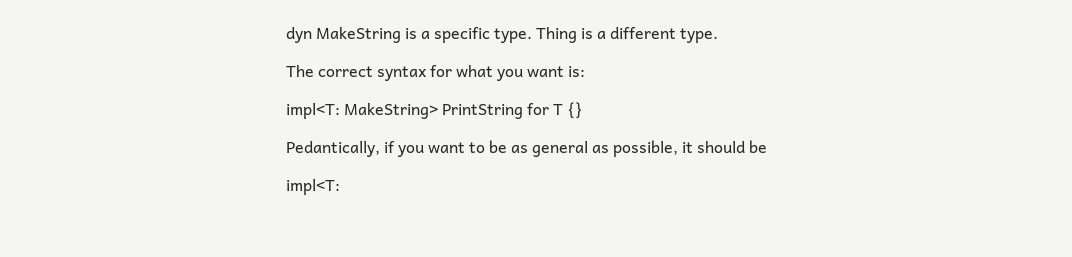dyn MakeString is a specific type. Thing is a different type.

The correct syntax for what you want is:

impl<T: MakeString> PrintString for T {}

Pedantically, if you want to be as general as possible, it should be

impl<T: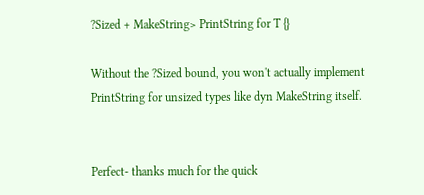?Sized + MakeString> PrintString for T {}

Without the ?Sized bound, you won't actually implement PrintString for unsized types like dyn MakeString itself.


Perfect- thanks much for the quick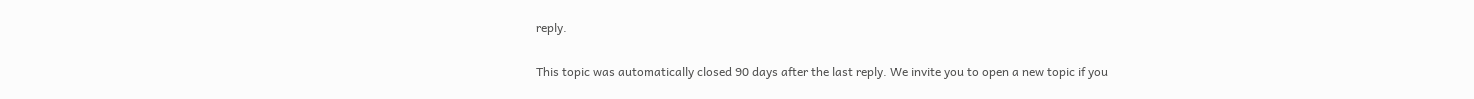reply.

This topic was automatically closed 90 days after the last reply. We invite you to open a new topic if you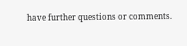have further questions or comments.